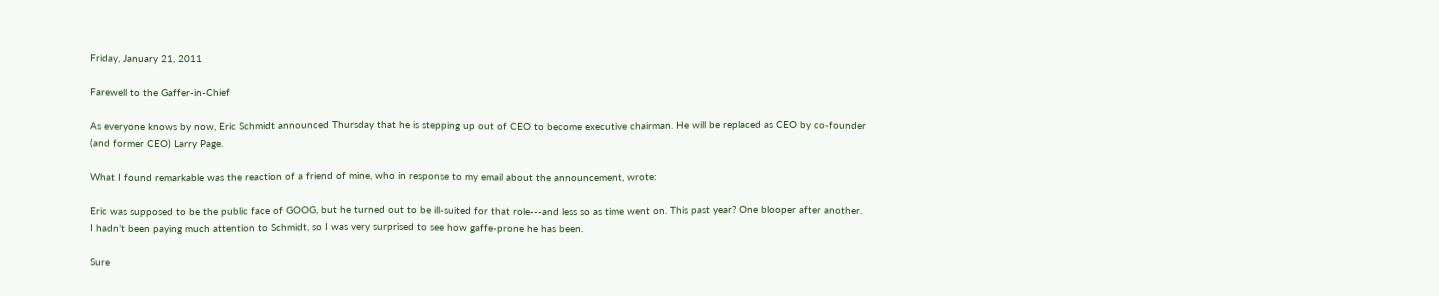Friday, January 21, 2011

Farewell to the Gaffer-in-Chief

As everyone knows by now, Eric Schmidt announced Thursday that he is stepping up out of CEO to become executive chairman. He will be replaced as CEO by co-founder (and former CEO) Larry Page.

What I found remarkable was the reaction of a friend of mine, who in response to my email about the announcement, wrote:

Eric was supposed to be the public face of GOOG, but he turned out to be ill-suited for that role---and less so as time went on. This past year? One blooper after another.
I hadn’t been paying much attention to Schmidt, so I was very surprised to see how gaffe-prone he has been.

Sure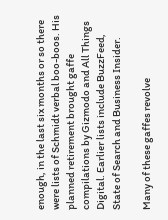enough, in the last six months or so there were lists of Schmidt verbal boo-boos. His planned retirement brought gaffe compilations by Gizmodo and All Things Digital. Earlier lists include BuzzFeed, State of Search and Business Insider.

Many of these gaffes revolve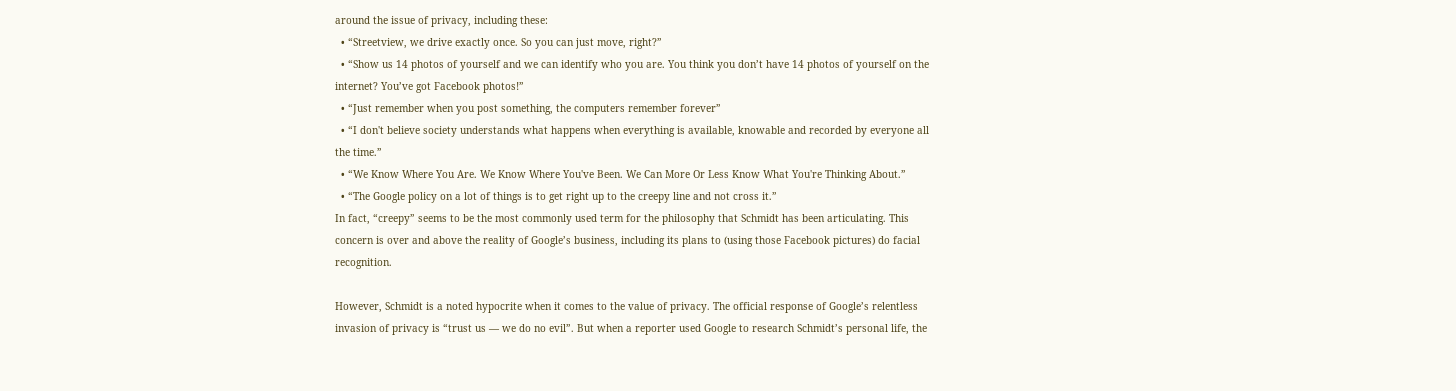around the issue of privacy, including these:
  • “Streetview, we drive exactly once. So you can just move, right?”
  • “Show us 14 photos of yourself and we can identify who you are. You think you don’t have 14 photos of yourself on the internet? You’ve got Facebook photos!”
  • “Just remember when you post something, the computers remember forever”
  • “I don't believe society understands what happens when everything is available, knowable and recorded by everyone all the time.”
  • “We Know Where You Are. We Know Where You've Been. We Can More Or Less Know What You're Thinking About.”
  • “The Google policy on a lot of things is to get right up to the creepy line and not cross it.”
In fact, “creepy” seems to be the most commonly used term for the philosophy that Schmidt has been articulating. This concern is over and above the reality of Google’s business, including its plans to (using those Facebook pictures) do facial recognition.

However, Schmidt is a noted hypocrite when it comes to the value of privacy. The official response of Google’s relentless invasion of privacy is “trust us — we do no evil”. But when a reporter used Google to research Schmidt’s personal life, the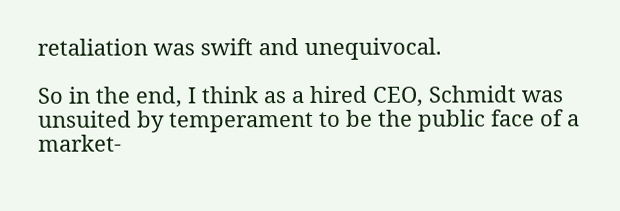retaliation was swift and unequivocal.

So in the end, I think as a hired CEO, Schmidt was unsuited by temperament to be the public face of a market-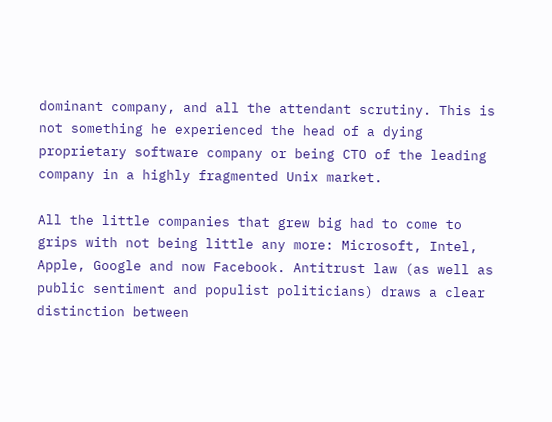dominant company, and all the attendant scrutiny. This is not something he experienced the head of a dying proprietary software company or being CTO of the leading company in a highly fragmented Unix market.

All the little companies that grew big had to come to grips with not being little any more: Microsoft, Intel, Apple, Google and now Facebook. Antitrust law (as well as public sentiment and populist politicians) draws a clear distinction between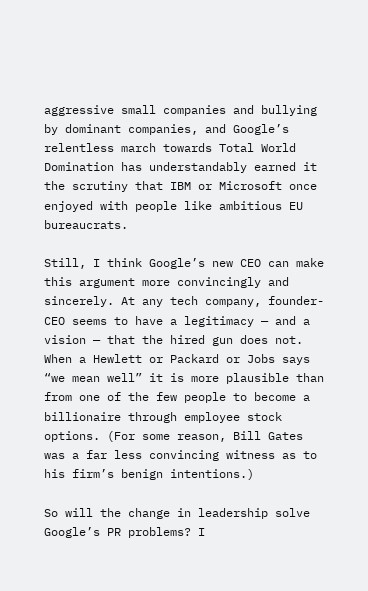aggressive small companies and bullying by dominant companies, and Google’s relentless march towards Total World Domination has understandably earned it the scrutiny that IBM or Microsoft once enjoyed with people like ambitious EU bureaucrats.

Still, I think Google’s new CEO can make this argument more convincingly and sincerely. At any tech company, founder-CEO seems to have a legitimacy — and a vision — that the hired gun does not. When a Hewlett or Packard or Jobs says “we mean well” it is more plausible than from one of the few people to become a billionaire through employee stock options. (For some reason, Bill Gates was a far less convincing witness as to his firm’s benign intentions.)

So will the change in leadership solve Google’s PR problems? I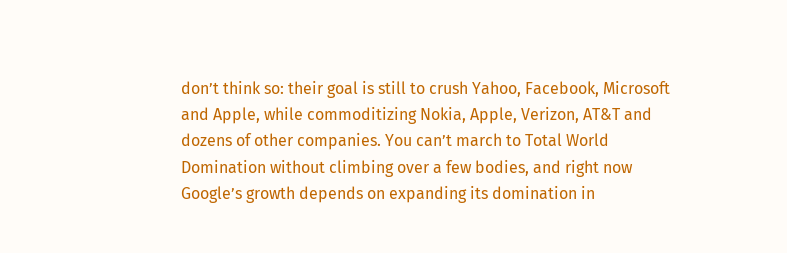don’t think so: their goal is still to crush Yahoo, Facebook, Microsoft and Apple, while commoditizing Nokia, Apple, Verizon, AT&T and dozens of other companies. You can’t march to Total World Domination without climbing over a few bodies, and right now Google’s growth depends on expanding its domination in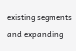existing segments and expanding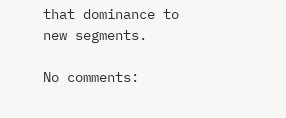that dominance to new segments.

No comments: